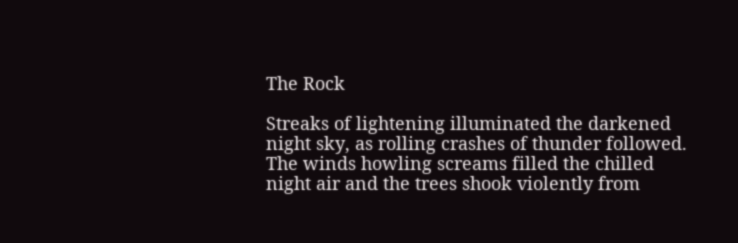The Rock

Streaks of lightening illuminated the darkened night sky, as rolling crashes of thunder followed. The winds howling screams filled the chilled night air and the trees shook violently from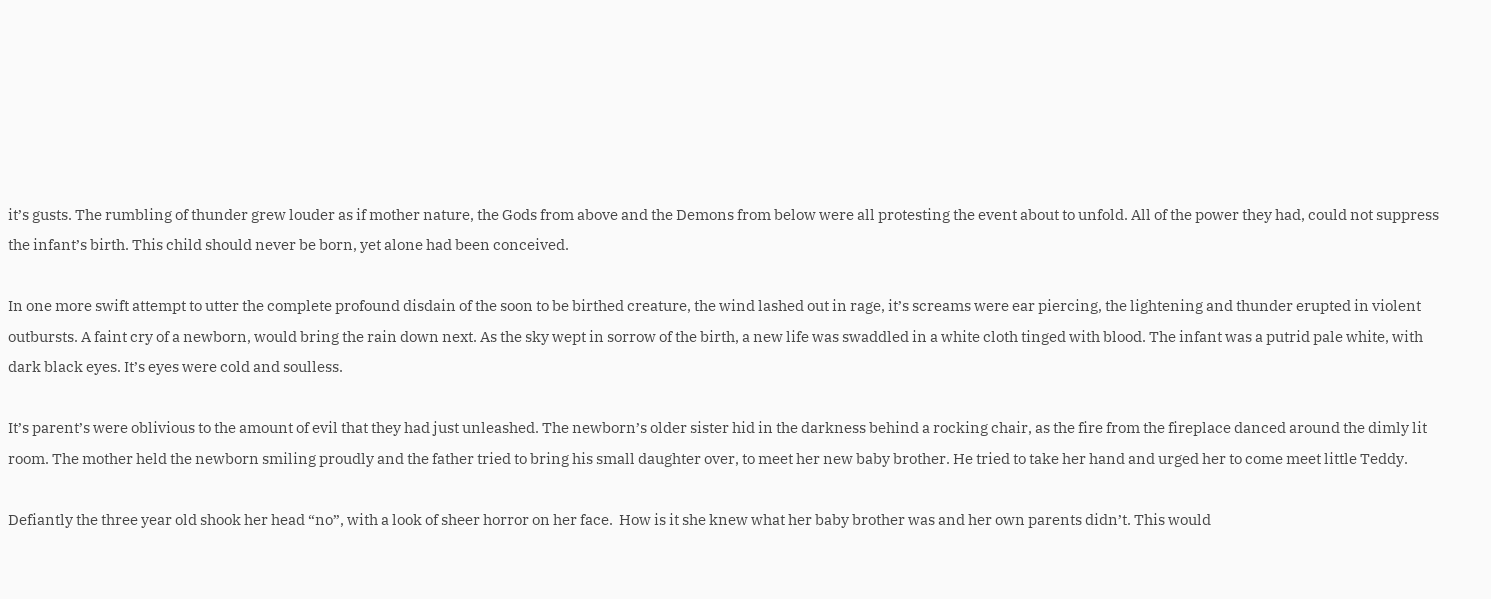it’s gusts. The rumbling of thunder grew louder as if mother nature, the Gods from above and the Demons from below were all protesting the event about to unfold. All of the power they had, could not suppress the infant’s birth. This child should never be born, yet alone had been conceived.

In one more swift attempt to utter the complete profound disdain of the soon to be birthed creature, the wind lashed out in rage, it’s screams were ear piercing, the lightening and thunder erupted in violent outbursts. A faint cry of a newborn, would bring the rain down next. As the sky wept in sorrow of the birth, a new life was swaddled in a white cloth tinged with blood. The infant was a putrid pale white, with dark black eyes. It’s eyes were cold and soulless.

It’s parent’s were oblivious to the amount of evil that they had just unleashed. The newborn’s older sister hid in the darkness behind a rocking chair, as the fire from the fireplace danced around the dimly lit room. The mother held the newborn smiling proudly and the father tried to bring his small daughter over, to meet her new baby brother. He tried to take her hand and urged her to come meet little Teddy.

Defiantly the three year old shook her head “no”, with a look of sheer horror on her face.  How is it she knew what her baby brother was and her own parents didn’t. This would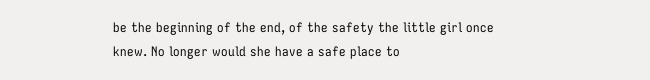be the beginning of the end, of the safety the little girl once knew. No longer would she have a safe place to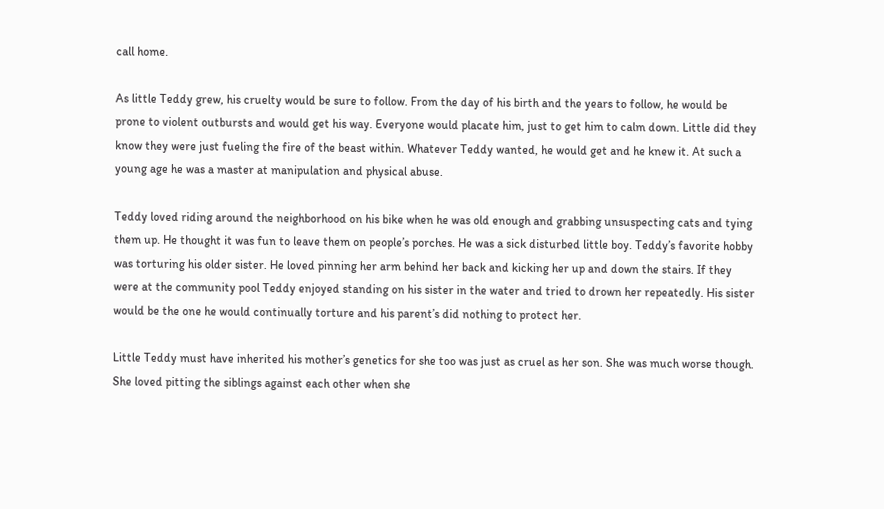call home.

As little Teddy grew, his cruelty would be sure to follow. From the day of his birth and the years to follow, he would be prone to violent outbursts and would get his way. Everyone would placate him, just to get him to calm down. Little did they know they were just fueling the fire of the beast within. Whatever Teddy wanted, he would get and he knew it. At such a young age he was a master at manipulation and physical abuse.

Teddy loved riding around the neighborhood on his bike when he was old enough and grabbing unsuspecting cats and tying them up. He thought it was fun to leave them on people’s porches. He was a sick disturbed little boy. Teddy’s favorite hobby was torturing his older sister. He loved pinning her arm behind her back and kicking her up and down the stairs. If they were at the community pool Teddy enjoyed standing on his sister in the water and tried to drown her repeatedly. His sister would be the one he would continually torture and his parent’s did nothing to protect her.

Little Teddy must have inherited his mother’s genetics for she too was just as cruel as her son. She was much worse though. She loved pitting the siblings against each other when she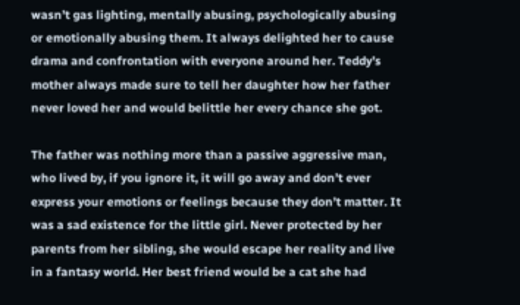wasn’t gas lighting, mentally abusing, psychologically abusing or emotionally abusing them. It always delighted her to cause drama and confrontation with everyone around her. Teddy’s mother always made sure to tell her daughter how her father never loved her and would belittle her every chance she got.

The father was nothing more than a passive aggressive man, who lived by, if you ignore it, it will go away and don’t ever express your emotions or feelings because they don’t matter. It was a sad existence for the little girl. Never protected by her parents from her sibling, she would escape her reality and live in a fantasy world. Her best friend would be a cat she had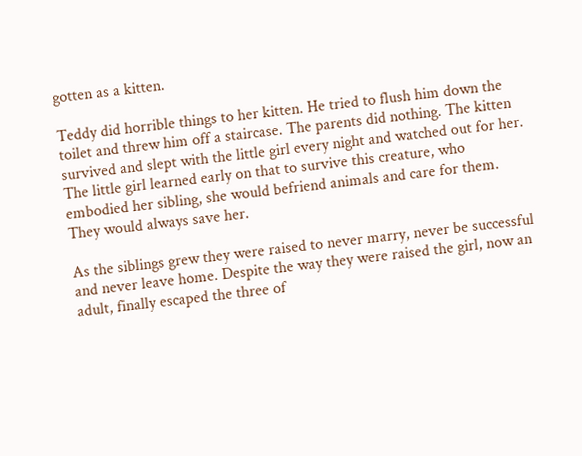gotten as a kitten.

Teddy did horrible things to her kitten. He tried to flush him down the toilet and threw him off a staircase. The parents did nothing. The kitten survived and slept with the little girl every night and watched out for her. The little girl learned early on that to survive this creature, who embodied her sibling, she would befriend animals and care for them. They would always save her.

As the siblings grew they were raised to never marry, never be successful and never leave home. Despite the way they were raised the girl, now an adult, finally escaped the three of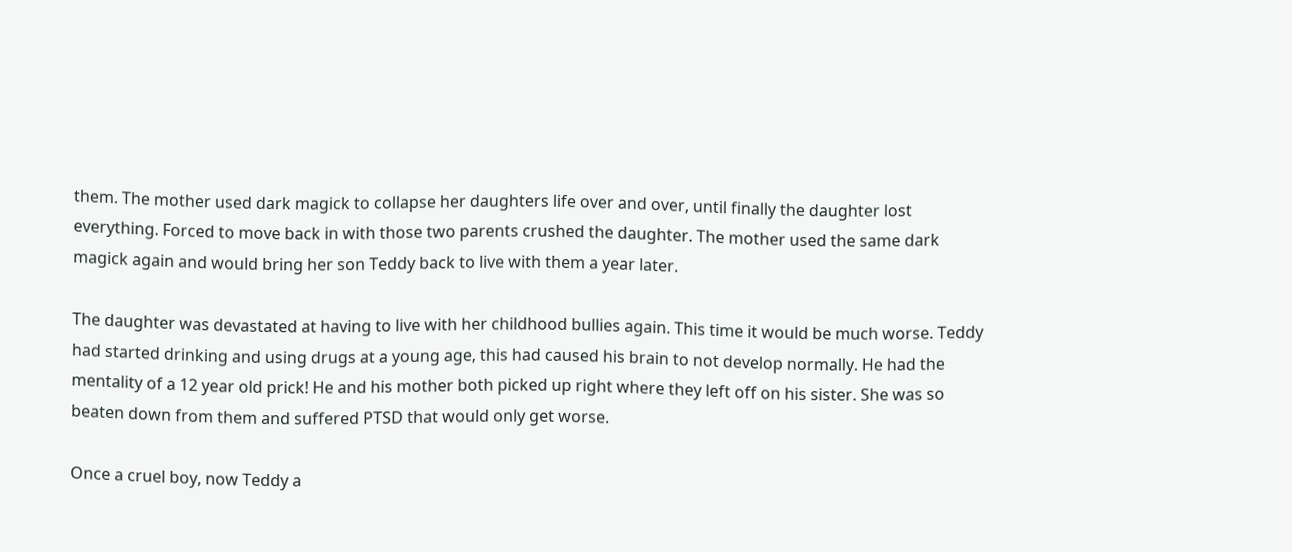them. The mother used dark magick to collapse her daughters life over and over, until finally the daughter lost everything. Forced to move back in with those two parents crushed the daughter. The mother used the same dark magick again and would bring her son Teddy back to live with them a year later.

The daughter was devastated at having to live with her childhood bullies again. This time it would be much worse. Teddy had started drinking and using drugs at a young age, this had caused his brain to not develop normally. He had the mentality of a 12 year old prick! He and his mother both picked up right where they left off on his sister. She was so beaten down from them and suffered PTSD that would only get worse.

Once a cruel boy, now Teddy a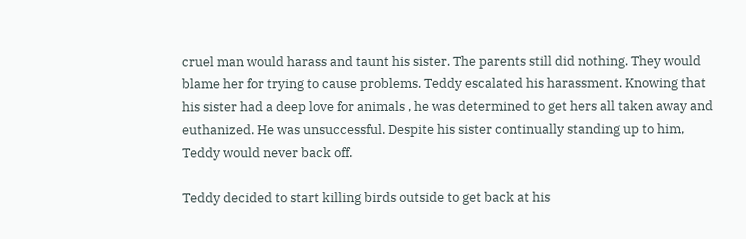cruel man would harass and taunt his sister. The parents still did nothing. They would blame her for trying to cause problems. Teddy escalated his harassment. Knowing that his sister had a deep love for animals , he was determined to get hers all taken away and euthanized. He was unsuccessful. Despite his sister continually standing up to him, Teddy would never back off.

Teddy decided to start killing birds outside to get back at his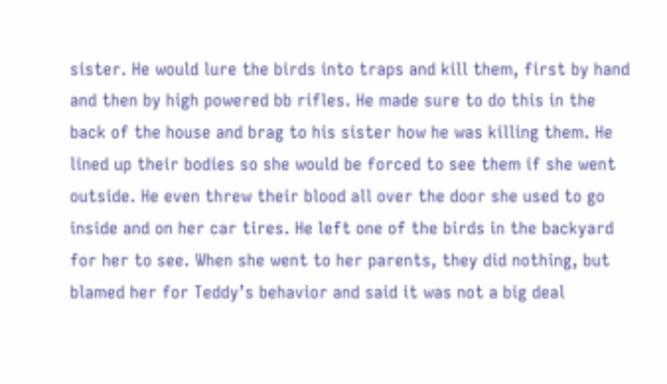sister. He would lure the birds into traps and kill them, first by hand and then by high powered bb rifles. He made sure to do this in the back of the house and brag to his sister how he was killing them. He lined up their bodies so she would be forced to see them if she went outside. He even threw their blood all over the door she used to go inside and on her car tires. He left one of the birds in the backyard for her to see. When she went to her parents, they did nothing, but blamed her for Teddy’s behavior and said it was not a big deal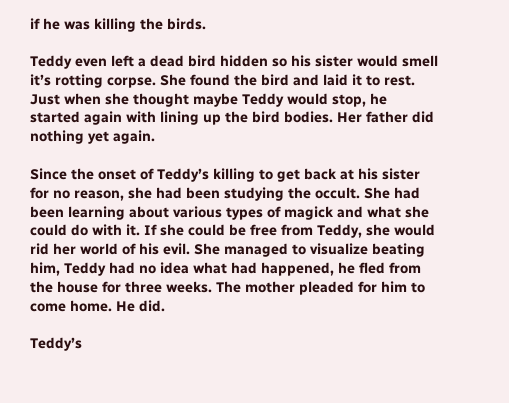if he was killing the birds.

Teddy even left a dead bird hidden so his sister would smell it’s rotting corpse. She found the bird and laid it to rest. Just when she thought maybe Teddy would stop, he started again with lining up the bird bodies. Her father did nothing yet again.

Since the onset of Teddy’s killing to get back at his sister for no reason, she had been studying the occult. She had been learning about various types of magick and what she could do with it. If she could be free from Teddy, she would rid her world of his evil. She managed to visualize beating him, Teddy had no idea what had happened, he fled from the house for three weeks. The mother pleaded for him to come home. He did.

Teddy’s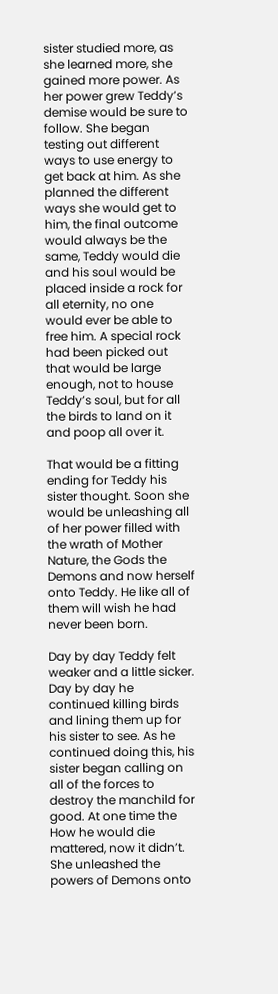sister studied more, as she learned more, she gained more power. As her power grew Teddy’s demise would be sure to follow. She began testing out different ways to use energy to get back at him. As she planned the different ways she would get to him, the final outcome would always be the same, Teddy would die and his soul would be placed inside a rock for all eternity, no one would ever be able to free him. A special rock had been picked out that would be large enough, not to house Teddy’s soul, but for all the birds to land on it and poop all over it.

That would be a fitting ending for Teddy his sister thought. Soon she would be unleashing all of her power filled with the wrath of Mother Nature, the Gods the Demons and now herself onto Teddy. He like all of them will wish he had never been born.

Day by day Teddy felt weaker and a little sicker. Day by day he continued killing birds and lining them up for his sister to see. As he continued doing this, his sister began calling on all of the forces to destroy the manchild for good. At one time the How he would die mattered, now it didn’t. She unleashed the powers of Demons onto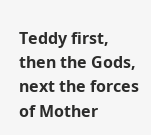Teddy first, then the Gods, next the forces of Mother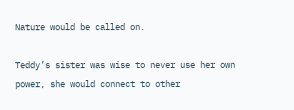Nature would be called on.

Teddy’s sister was wise to never use her own power, she would connect to other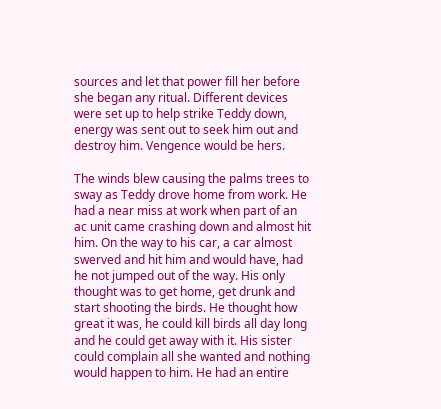sources and let that power fill her before she began any ritual. Different devices were set up to help strike Teddy down, energy was sent out to seek him out and destroy him. Vengence would be hers.

The winds blew causing the palms trees to sway as Teddy drove home from work. He had a near miss at work when part of an ac unit came crashing down and almost hit him. On the way to his car, a car almost swerved and hit him and would have, had he not jumped out of the way. His only thought was to get home, get drunk and start shooting the birds. He thought how great it was, he could kill birds all day long and he could get away with it. His sister could complain all she wanted and nothing would happen to him. He had an entire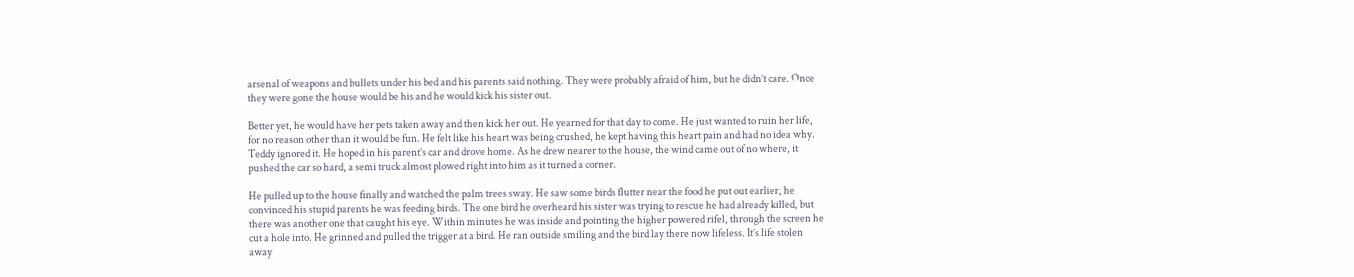arsenal of weapons and bullets under his bed and his parents said nothing. They were probably afraid of him, but he didn’t care. Once they were gone the house would be his and he would kick his sister out.

Better yet, he would have her pets taken away and then kick her out. He yearned for that day to come. He just wanted to ruin her life, for no reason other than it would be fun. He felt like his heart was being crushed, he kept having this heart pain and had no idea why. Teddy ignored it. He hoped in his parent’s car and drove home. As he drew nearer to the house, the wind came out of no where, it pushed the car so hard, a semi truck almost plowed right into him as it turned a corner.

He pulled up to the house finally and watched the palm trees sway. He saw some birds flutter near the food he put out earlier, he convinced his stupid parents he was feeding birds. The one bird he overheard his sister was trying to rescue he had already killed, but there was another one that caught his eye. Within minutes he was inside and pointing the higher powered rifel, through the screen he cut a hole into. He grinned and pulled the trigger at a bird. He ran outside smiling and the bird lay there now lifeless. It’s life stolen away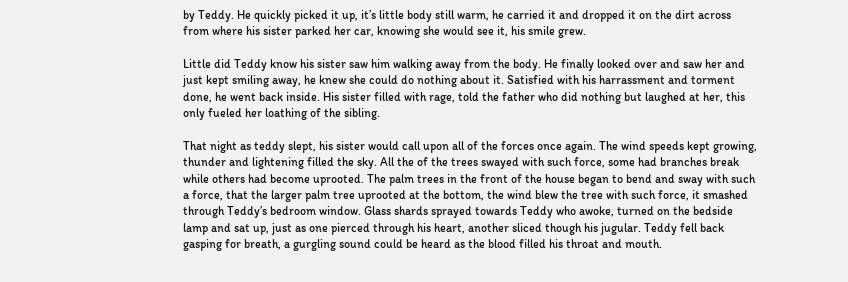by Teddy. He quickly picked it up, it’s little body still warm, he carried it and dropped it on the dirt across from where his sister parked her car, knowing she would see it, his smile grew.

Little did Teddy know his sister saw him walking away from the body. He finally looked over and saw her and just kept smiling away, he knew she could do nothing about it. Satisfied with his harrassment and torment done, he went back inside. His sister filled with rage, told the father who did nothing but laughed at her, this only fueled her loathing of the sibling.

That night as teddy slept, his sister would call upon all of the forces once again. The wind speeds kept growing, thunder and lightening filled the sky. All the of the trees swayed with such force, some had branches break while others had become uprooted. The palm trees in the front of the house began to bend and sway with such a force, that the larger palm tree uprooted at the bottom, the wind blew the tree with such force, it smashed through Teddy’s bedroom window. Glass shards sprayed towards Teddy who awoke, turned on the bedside lamp and sat up, just as one pierced through his heart, another sliced though his jugular. Teddy fell back gasping for breath, a gurgling sound could be heard as the blood filled his throat and mouth.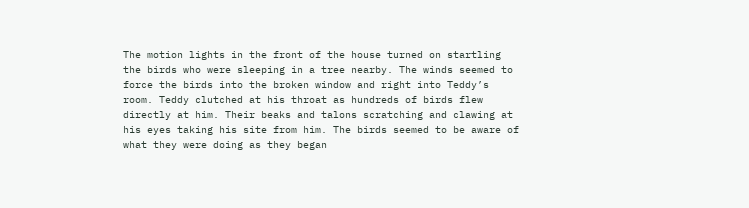The motion lights in the front of the house turned on startling the birds who were sleeping in a tree nearby. The winds seemed to force the birds into the broken window and right into Teddy’s room. Teddy clutched at his throat as hundreds of birds flew directly at him. Their beaks and talons scratching and clawing at his eyes taking his site from him. The birds seemed to be aware of what they were doing as they began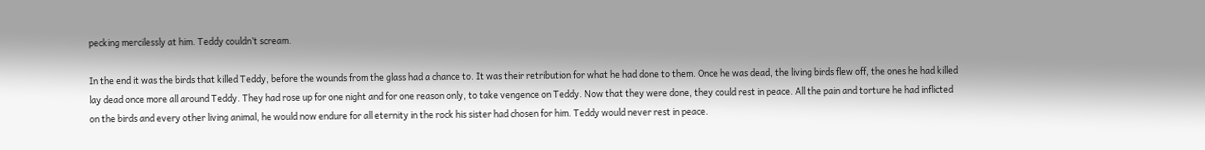pecking mercilessly at him. Teddy couldn’t scream.

In the end it was the birds that killed Teddy, before the wounds from the glass had a chance to. It was their retribution for what he had done to them. Once he was dead, the living birds flew off, the ones he had killed lay dead once more all around Teddy. They had rose up for one night and for one reason only, to take vengence on Teddy. Now that they were done, they could rest in peace. All the pain and torture he had inflicted on the birds and every other living animal, he would now endure for all eternity in the rock his sister had chosen for him. Teddy would never rest in peace.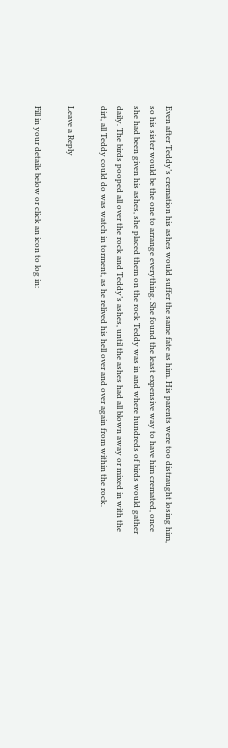Even after Teddy’s cremation his ashes would suffer the same fate as him. His parents were too distraught losing him, so his sister would be the one to arrange everything. She found the least expensive way to have him cremated, once she had been given his ashes, she placed them on the rock Teddy was in and where hundreds of birds would gather daily. The birds pooped all over the rock and Teddy’s ashes, until the ashes had all blown away or mixed in with the dirt, all Teddy could do was watch in torment, as he relived his hell over and over again from within the rock.

Leave a Reply

Fill in your details below or click an icon to log in: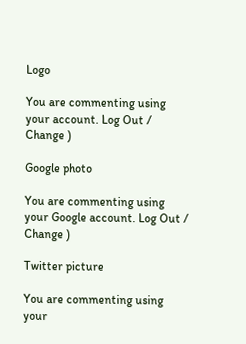Logo

You are commenting using your account. Log Out /  Change )

Google photo

You are commenting using your Google account. Log Out /  Change )

Twitter picture

You are commenting using your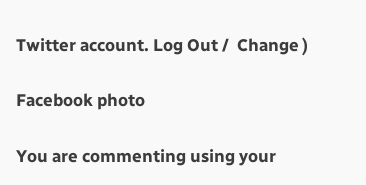Twitter account. Log Out /  Change )

Facebook photo

You are commenting using your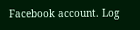Facebook account. Log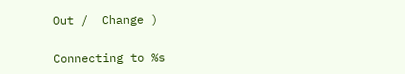Out /  Change )

Connecting to %s